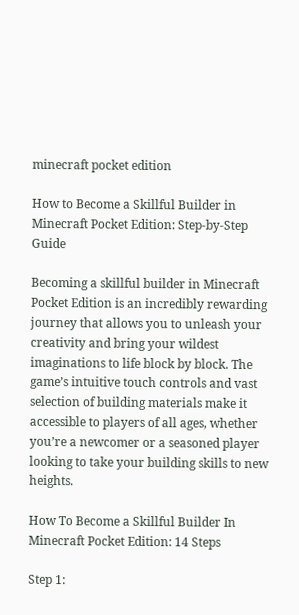minecraft pocket edition

How to Become a Skillful Builder in Minecraft Pocket Edition: Step-by-Step Guide

Becoming a skillful builder in Minecraft Pocket Edition is an incredibly rewarding journey that allows you to unleash your creativity and bring your wildest imaginations to life block by block. The game’s intuitive touch controls and vast selection of building materials make it accessible to players of all ages, whether you’re a newcomer or a seasoned player looking to take your building skills to new heights.

How To Become a Skillful Builder In Minecraft Pocket Edition: 14 Steps

Step 1: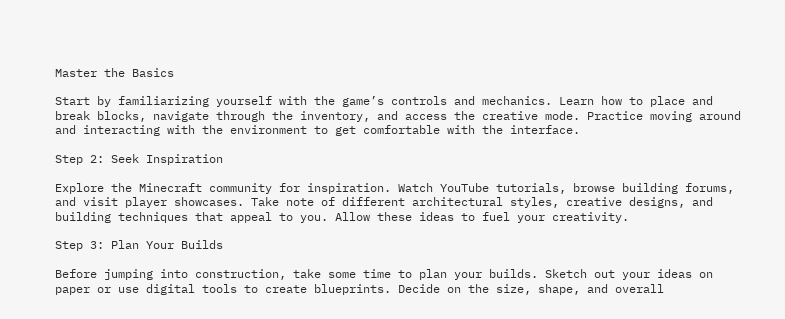Master the Basics

Start by familiarizing yourself with the game’s controls and mechanics. Learn how to place and break blocks, navigate through the inventory, and access the creative mode. Practice moving around and interacting with the environment to get comfortable with the interface.

Step 2: Seek Inspiration

Explore the Minecraft community for inspiration. Watch YouTube tutorials, browse building forums, and visit player showcases. Take note of different architectural styles, creative designs, and building techniques that appeal to you. Allow these ideas to fuel your creativity.

Step 3: Plan Your Builds

Before jumping into construction, take some time to plan your builds. Sketch out your ideas on paper or use digital tools to create blueprints. Decide on the size, shape, and overall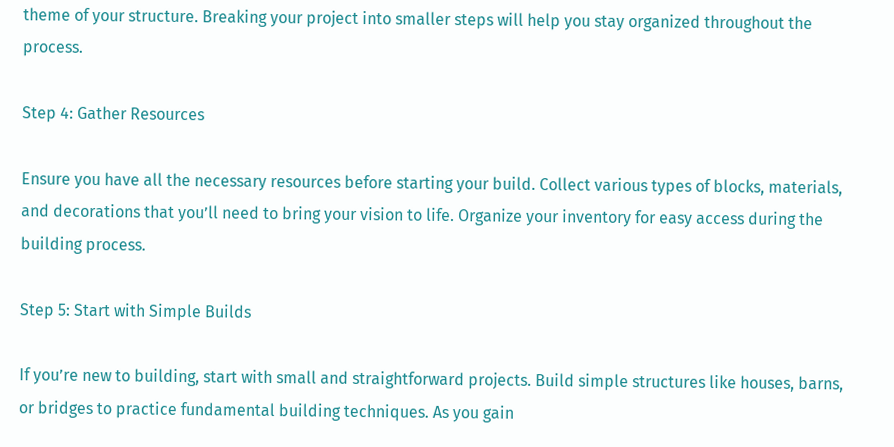theme of your structure. Breaking your project into smaller steps will help you stay organized throughout the process.

Step 4: Gather Resources

Ensure you have all the necessary resources before starting your build. Collect various types of blocks, materials, and decorations that you’ll need to bring your vision to life. Organize your inventory for easy access during the building process.

Step 5: Start with Simple Builds

If you’re new to building, start with small and straightforward projects. Build simple structures like houses, barns, or bridges to practice fundamental building techniques. As you gain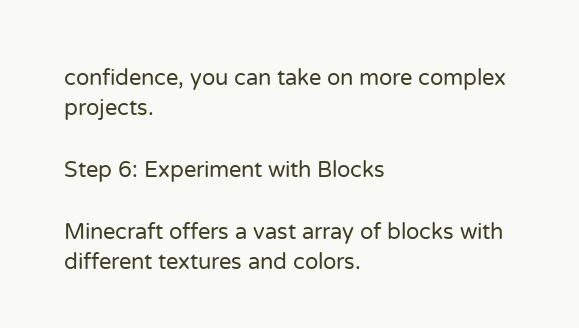confidence, you can take on more complex projects.

Step 6: Experiment with Blocks

Minecraft offers a vast array of blocks with different textures and colors.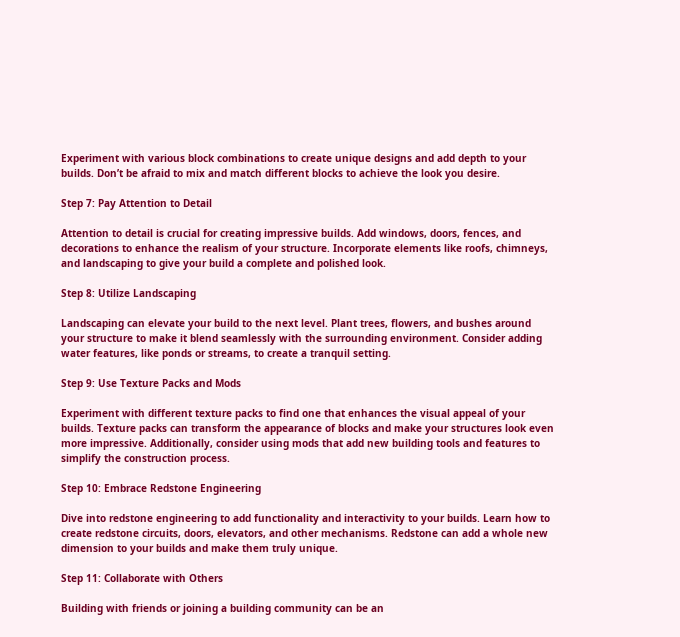Experiment with various block combinations to create unique designs and add depth to your builds. Don’t be afraid to mix and match different blocks to achieve the look you desire.

Step 7: Pay Attention to Detail

Attention to detail is crucial for creating impressive builds. Add windows, doors, fences, and decorations to enhance the realism of your structure. Incorporate elements like roofs, chimneys, and landscaping to give your build a complete and polished look.

Step 8: Utilize Landscaping

Landscaping can elevate your build to the next level. Plant trees, flowers, and bushes around your structure to make it blend seamlessly with the surrounding environment. Consider adding water features, like ponds or streams, to create a tranquil setting.

Step 9: Use Texture Packs and Mods

Experiment with different texture packs to find one that enhances the visual appeal of your builds. Texture packs can transform the appearance of blocks and make your structures look even more impressive. Additionally, consider using mods that add new building tools and features to simplify the construction process.

Step 10: Embrace Redstone Engineering

Dive into redstone engineering to add functionality and interactivity to your builds. Learn how to create redstone circuits, doors, elevators, and other mechanisms. Redstone can add a whole new dimension to your builds and make them truly unique.

Step 11: Collaborate with Others

Building with friends or joining a building community can be an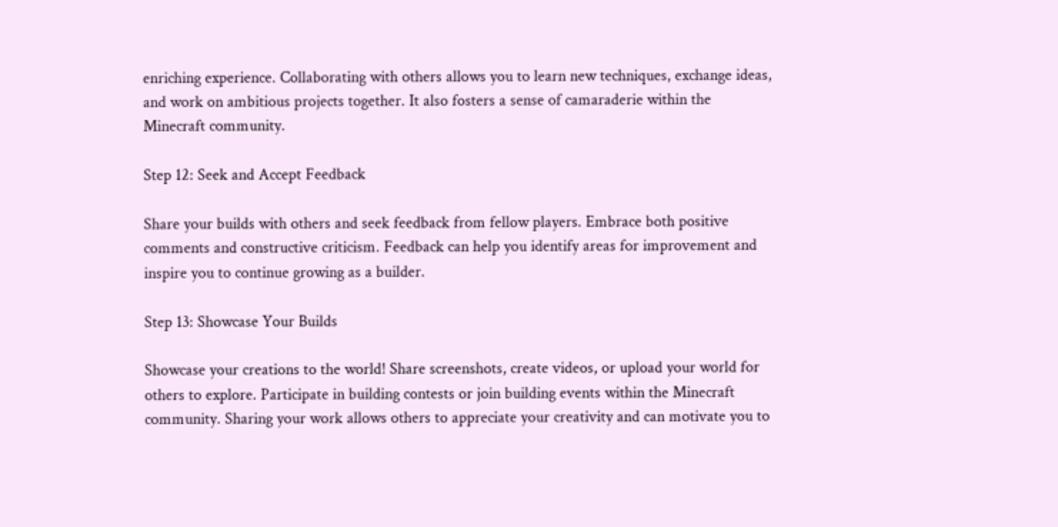enriching experience. Collaborating with others allows you to learn new techniques, exchange ideas, and work on ambitious projects together. It also fosters a sense of camaraderie within the Minecraft community.

Step 12: Seek and Accept Feedback

Share your builds with others and seek feedback from fellow players. Embrace both positive comments and constructive criticism. Feedback can help you identify areas for improvement and inspire you to continue growing as a builder.

Step 13: Showcase Your Builds

Showcase your creations to the world! Share screenshots, create videos, or upload your world for others to explore. Participate in building contests or join building events within the Minecraft community. Sharing your work allows others to appreciate your creativity and can motivate you to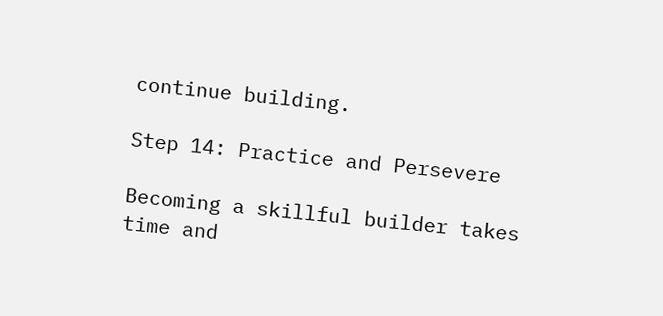continue building.

Step 14: Practice and Persevere

Becoming a skillful builder takes time and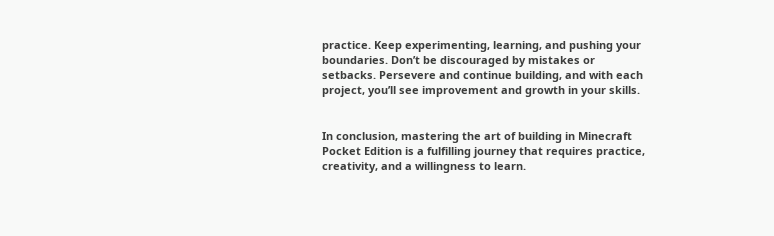practice. Keep experimenting, learning, and pushing your boundaries. Don’t be discouraged by mistakes or setbacks. Persevere and continue building, and with each project, you’ll see improvement and growth in your skills.


In conclusion, mastering the art of building in Minecraft Pocket Edition is a fulfilling journey that requires practice, creativity, and a willingness to learn.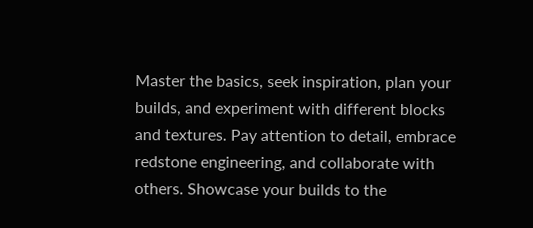Master the basics, seek inspiration, plan your builds, and experiment with different blocks and textures. Pay attention to detail, embrace redstone engineering, and collaborate with others. Showcase your builds to the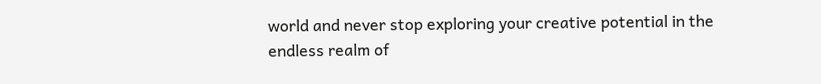world and never stop exploring your creative potential in the endless realm of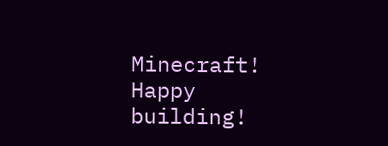Minecraft! Happy building!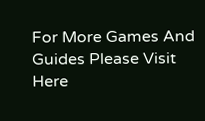For More Games And Guides Please Visit Here